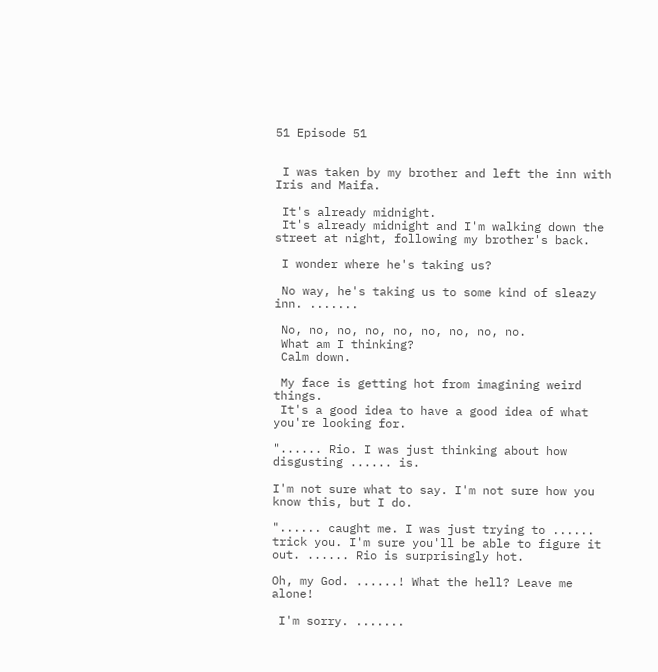51 Episode 51


 I was taken by my brother and left the inn with Iris and Maifa.

 It's already midnight.
 It's already midnight and I'm walking down the street at night, following my brother's back.

 I wonder where he's taking us?

 No way, he's taking us to some kind of sleazy inn. .......

 No, no, no, no, no, no, no, no, no.
 What am I thinking?
 Calm down.

 My face is getting hot from imagining weird things.
 It's a good idea to have a good idea of what you're looking for.

"...... Rio. I was just thinking about how disgusting ...... is.

I'm not sure what to say. I'm not sure how you know this, but I do.

"...... caught me. I was just trying to ...... trick you. I'm sure you'll be able to figure it out. ...... Rio is surprisingly hot.

Oh, my God. ......! What the hell? Leave me alone!

 I'm sorry. .......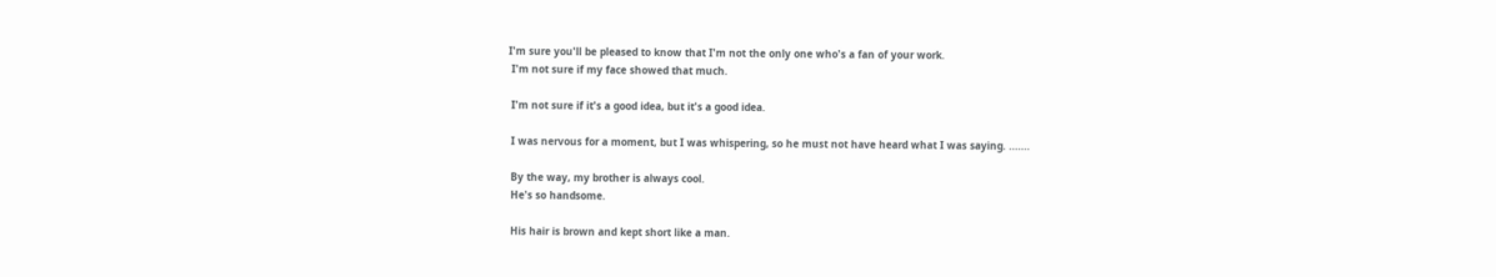I'm sure you'll be pleased to know that I'm not the only one who's a fan of your work.
 I'm not sure if my face showed that much.

 I'm not sure if it's a good idea, but it's a good idea.

 I was nervous for a moment, but I was whispering, so he must not have heard what I was saying. .......

 By the way, my brother is always cool.
 He's so handsome.

 His hair is brown and kept short like a man.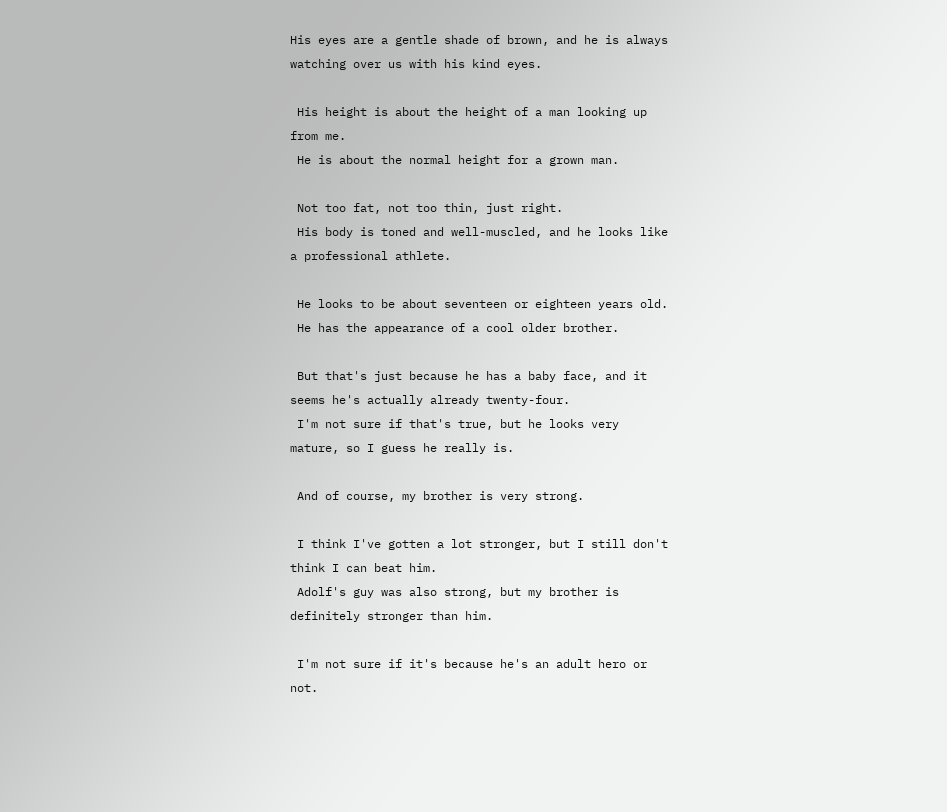His eyes are a gentle shade of brown, and he is always watching over us with his kind eyes.

 His height is about the height of a man looking up from me.
 He is about the normal height for a grown man.

 Not too fat, not too thin, just right.
 His body is toned and well-muscled, and he looks like a professional athlete.

 He looks to be about seventeen or eighteen years old.
 He has the appearance of a cool older brother.

 But that's just because he has a baby face, and it seems he's actually already twenty-four.
 I'm not sure if that's true, but he looks very mature, so I guess he really is.

 And of course, my brother is very strong.

 I think I've gotten a lot stronger, but I still don't think I can beat him.
 Adolf's guy was also strong, but my brother is definitely stronger than him.

 I'm not sure if it's because he's an adult hero or not.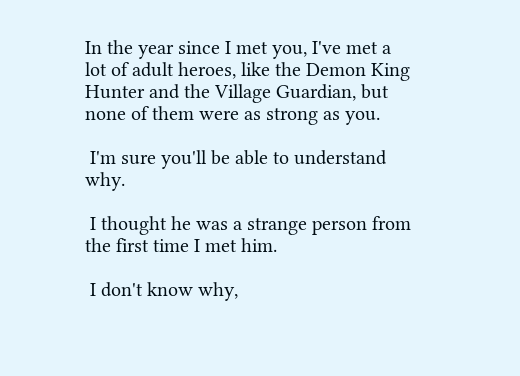In the year since I met you, I've met a lot of adult heroes, like the Demon King Hunter and the Village Guardian, but none of them were as strong as you.

 I'm sure you'll be able to understand why.

 I thought he was a strange person from the first time I met him.

 I don't know why,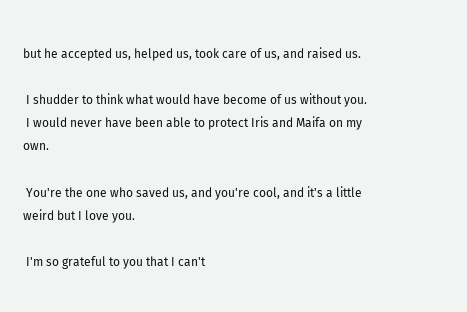but he accepted us, helped us, took care of us, and raised us.

 I shudder to think what would have become of us without you.
 I would never have been able to protect Iris and Maifa on my own.

 You're the one who saved us, and you're cool, and it's a little weird but I love you.

 I'm so grateful to you that I can't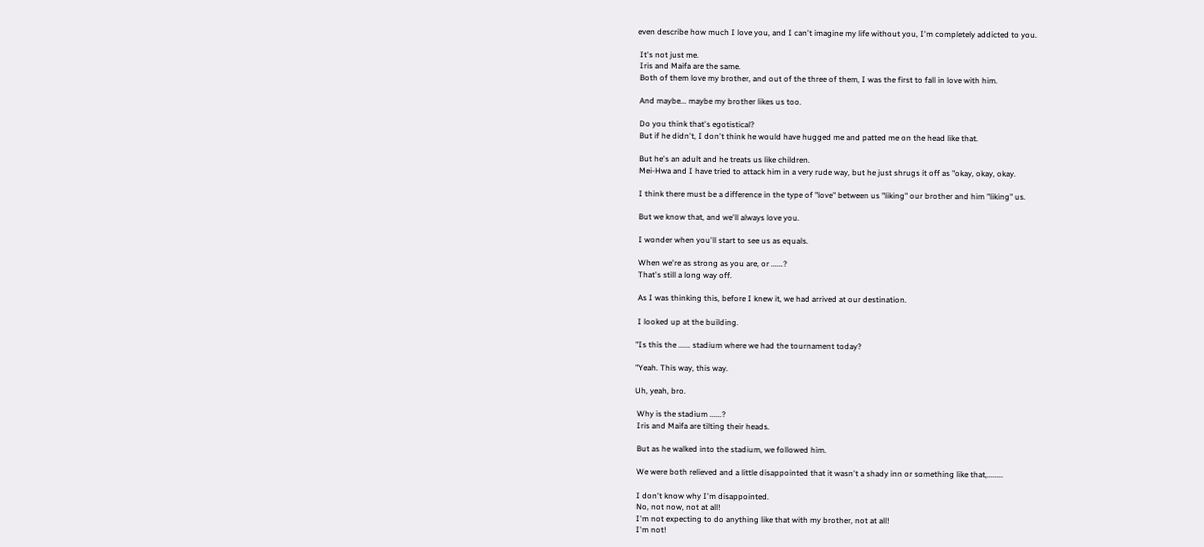even describe how much I love you, and I can't imagine my life without you, I'm completely addicted to you.

 It's not just me.
 Iris and Maifa are the same.
 Both of them love my brother, and out of the three of them, I was the first to fall in love with him.

 And maybe... maybe my brother likes us too.

 Do you think that's egotistical?
 But if he didn't, I don't think he would have hugged me and patted me on the head like that.

 But he's an adult and he treats us like children.
 Mei-Hwa and I have tried to attack him in a very rude way, but he just shrugs it off as "okay, okay, okay.

 I think there must be a difference in the type of "love" between us "liking" our brother and him "liking" us.

 But we know that, and we'll always love you.

 I wonder when you'll start to see us as equals.

 When we're as strong as you are, or ......?
 That's still a long way off.

 As I was thinking this, before I knew it, we had arrived at our destination.

 I looked up at the building.

"Is this the ...... stadium where we had the tournament today?

"Yeah. This way, this way.

Uh, yeah, bro.

 Why is the stadium ......?
 Iris and Maifa are tilting their heads.

 But as he walked into the stadium, we followed him.

 We were both relieved and a little disappointed that it wasn't a shady inn or something like that,........

 I don't know why I'm disappointed.
 No, not now, not at all!
 I'm not expecting to do anything like that with my brother, not at all!
 I'm not!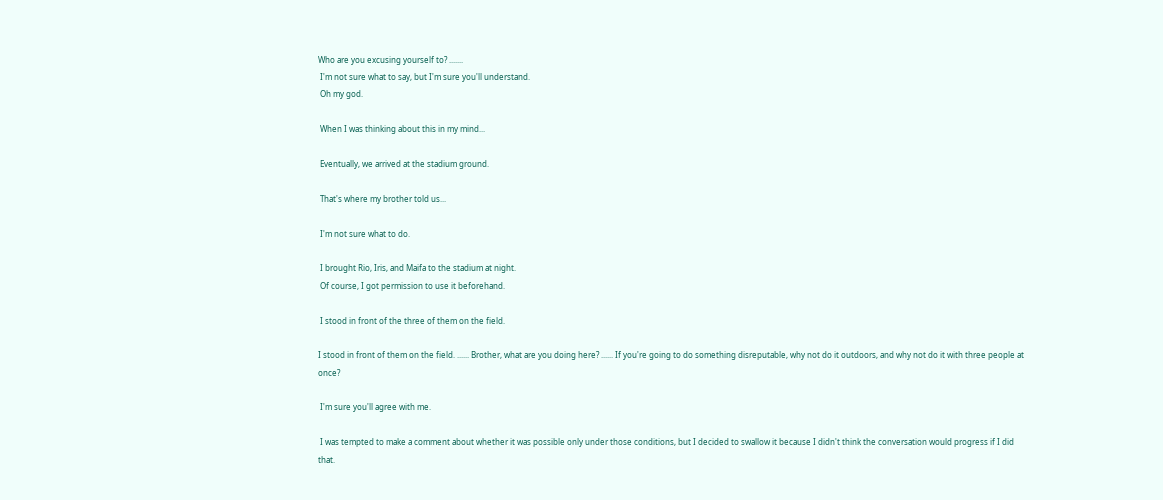Who are you excusing yourself to? .......
 I'm not sure what to say, but I'm sure you'll understand.
 Oh my god.

 When I was thinking about this in my mind...

 Eventually, we arrived at the stadium ground.

 That's where my brother told us...

 I'm not sure what to do.

 I brought Rio, Iris, and Maifa to the stadium at night.
 Of course, I got permission to use it beforehand.

 I stood in front of the three of them on the field.

I stood in front of them on the field. ...... Brother, what are you doing here? ...... If you're going to do something disreputable, why not do it outdoors, and why not do it with three people at once?

 I'm sure you'll agree with me.

 I was tempted to make a comment about whether it was possible only under those conditions, but I decided to swallow it because I didn't think the conversation would progress if I did that.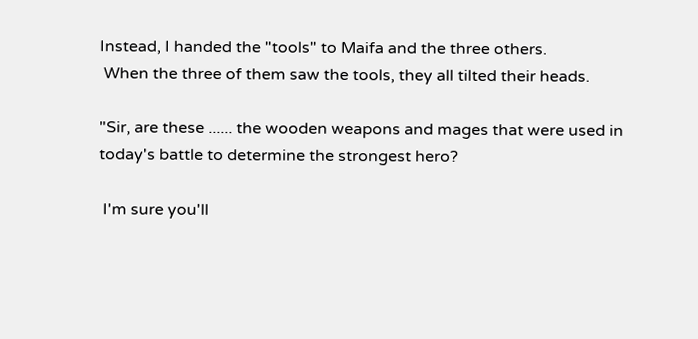Instead, I handed the "tools" to Maifa and the three others.
 When the three of them saw the tools, they all tilted their heads.

"Sir, are these ...... the wooden weapons and mages that were used in today's battle to determine the strongest hero?

 I'm sure you'll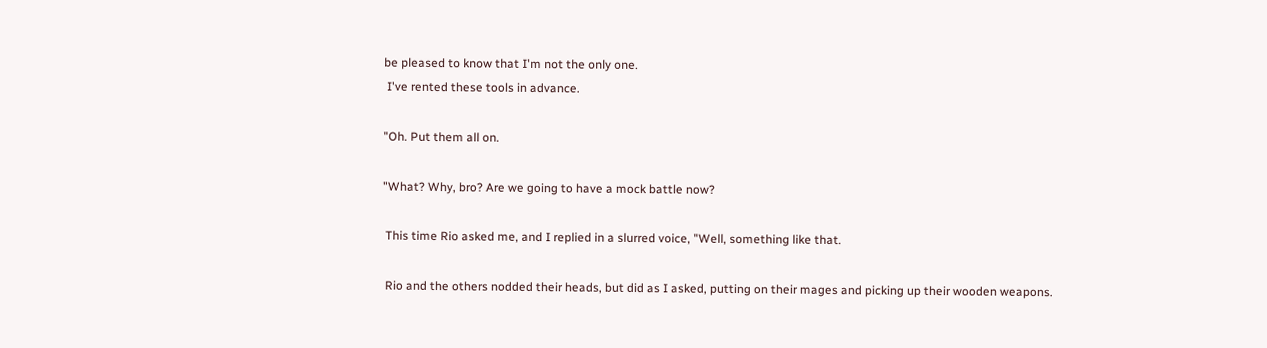be pleased to know that I'm not the only one.
 I've rented these tools in advance.

"Oh. Put them all on.

"What? Why, bro? Are we going to have a mock battle now?

 This time Rio asked me, and I replied in a slurred voice, "Well, something like that.

 Rio and the others nodded their heads, but did as I asked, putting on their mages and picking up their wooden weapons.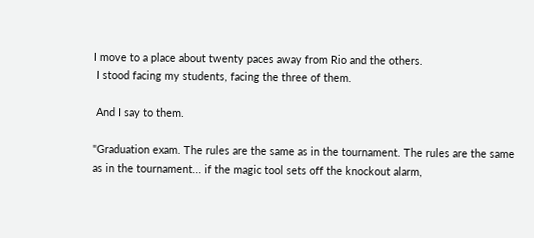I move to a place about twenty paces away from Rio and the others.
 I stood facing my students, facing the three of them.

 And I say to them.

"Graduation exam. The rules are the same as in the tournament. The rules are the same as in the tournament... if the magic tool sets off the knockout alarm,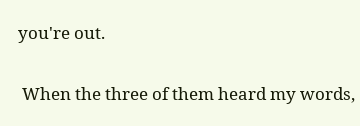you're out.

 When the three of them heard my words,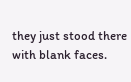they just stood there with blank faces.